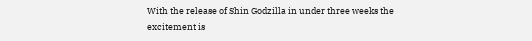With the release of Shin Godzilla in under three weeks the excitement is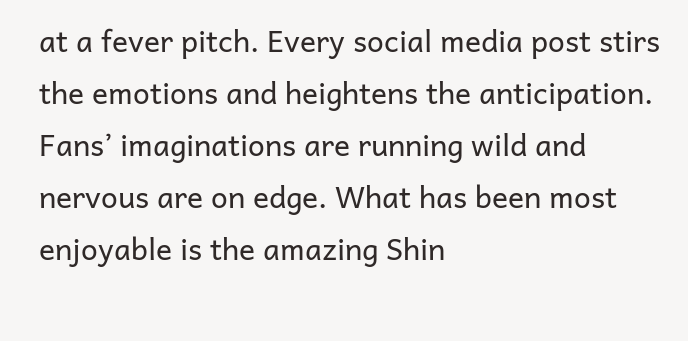at a fever pitch. Every social media post stirs the emotions and heightens the anticipation. Fans’ imaginations are running wild and nervous are on edge. What has been most enjoyable is the amazing Shin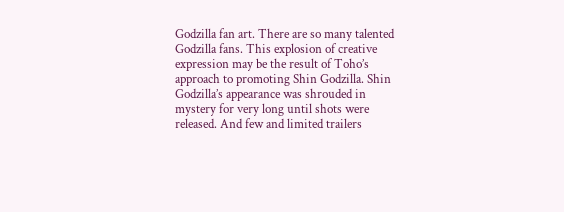Godzilla fan art. There are so many talented Godzilla fans. This explosion of creative expression may be the result of Toho’s approach to promoting Shin Godzilla. Shin Godzilla’s appearance was shrouded in mystery for very long until shots were released. And few and limited trailers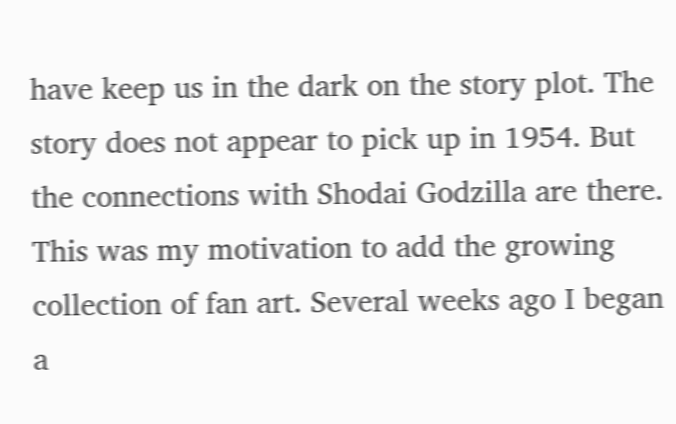have keep us in the dark on the story plot. The story does not appear to pick up in 1954. But the connections with Shodai Godzilla are there. This was my motivation to add the growing collection of fan art. Several weeks ago I began a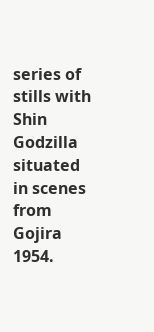series of stills with Shin Godzilla situated in scenes from Gojira 1954.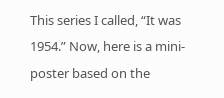This series I called, “It was 1954.” Now, here is a mini-poster based on the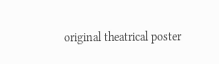original theatrical poster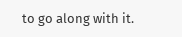to go along with it.